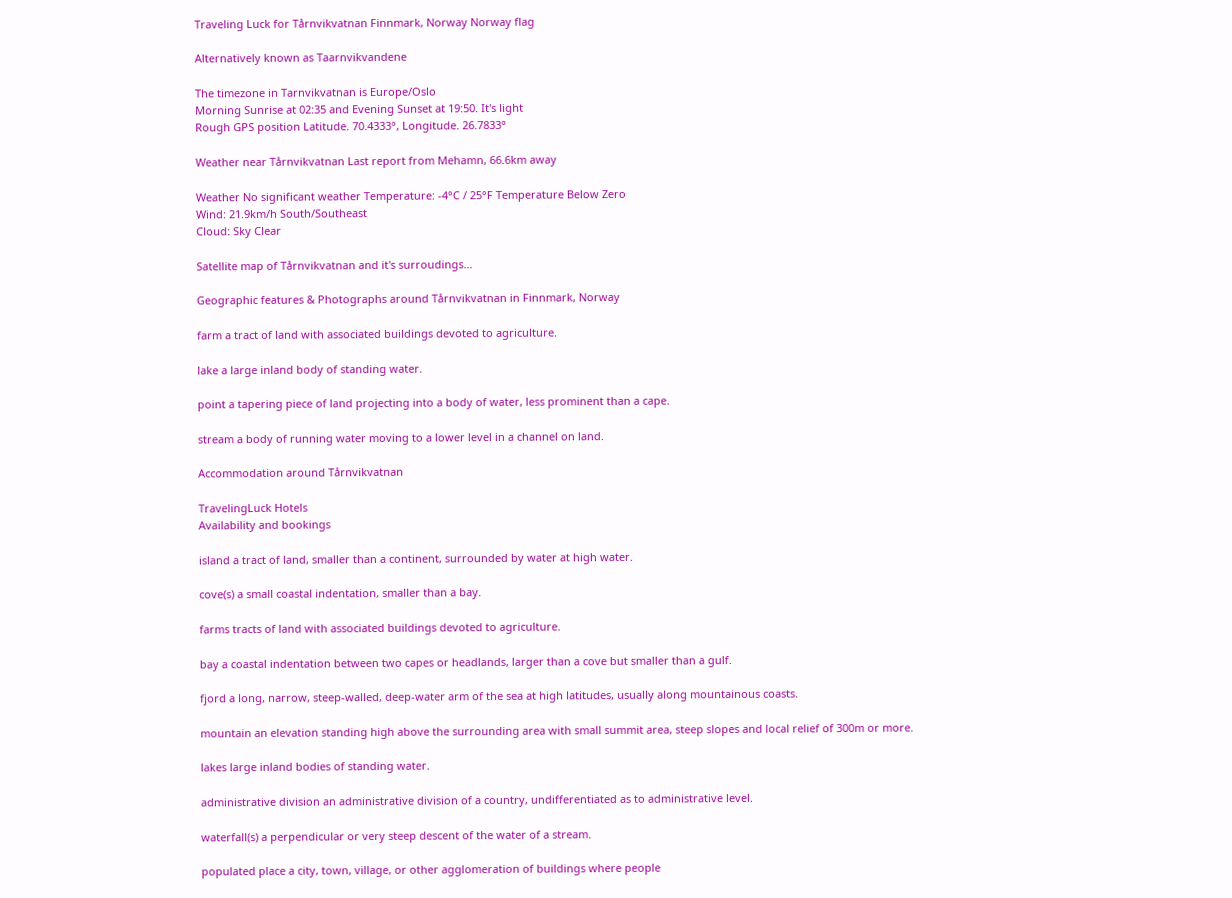Traveling Luck for Tårnvikvatnan Finnmark, Norway Norway flag

Alternatively known as Taarnvikvandene

The timezone in Tarnvikvatnan is Europe/Oslo
Morning Sunrise at 02:35 and Evening Sunset at 19:50. It's light
Rough GPS position Latitude. 70.4333°, Longitude. 26.7833°

Weather near Tårnvikvatnan Last report from Mehamn, 66.6km away

Weather No significant weather Temperature: -4°C / 25°F Temperature Below Zero
Wind: 21.9km/h South/Southeast
Cloud: Sky Clear

Satellite map of Tårnvikvatnan and it's surroudings...

Geographic features & Photographs around Tårnvikvatnan in Finnmark, Norway

farm a tract of land with associated buildings devoted to agriculture.

lake a large inland body of standing water.

point a tapering piece of land projecting into a body of water, less prominent than a cape.

stream a body of running water moving to a lower level in a channel on land.

Accommodation around Tårnvikvatnan

TravelingLuck Hotels
Availability and bookings

island a tract of land, smaller than a continent, surrounded by water at high water.

cove(s) a small coastal indentation, smaller than a bay.

farms tracts of land with associated buildings devoted to agriculture.

bay a coastal indentation between two capes or headlands, larger than a cove but smaller than a gulf.

fjord a long, narrow, steep-walled, deep-water arm of the sea at high latitudes, usually along mountainous coasts.

mountain an elevation standing high above the surrounding area with small summit area, steep slopes and local relief of 300m or more.

lakes large inland bodies of standing water.

administrative division an administrative division of a country, undifferentiated as to administrative level.

waterfall(s) a perpendicular or very steep descent of the water of a stream.

populated place a city, town, village, or other agglomeration of buildings where people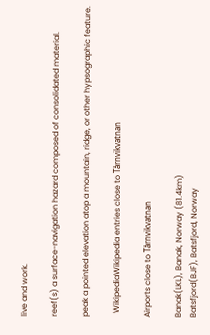live and work.

reef(s) a surface-navigation hazard composed of consolidated material.

peak a pointed elevation atop a mountain, ridge, or other hypsographic feature.

  WikipediaWikipedia entries close to Tårnvikvatnan

Airports close to Tårnvikvatnan

Banak(LKL), Banak, Norway (81.4km)
Batsfjord(BJF), Batsfjord, Norway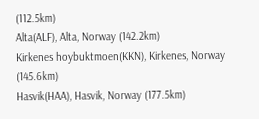(112.5km)
Alta(ALF), Alta, Norway (142.2km)
Kirkenes hoybuktmoen(KKN), Kirkenes, Norway (145.6km)
Hasvik(HAA), Hasvik, Norway (177.5km)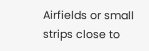Airfields or small strips close to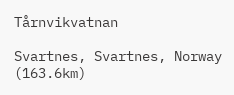Tårnvikvatnan

Svartnes, Svartnes, Norway (163.6km)